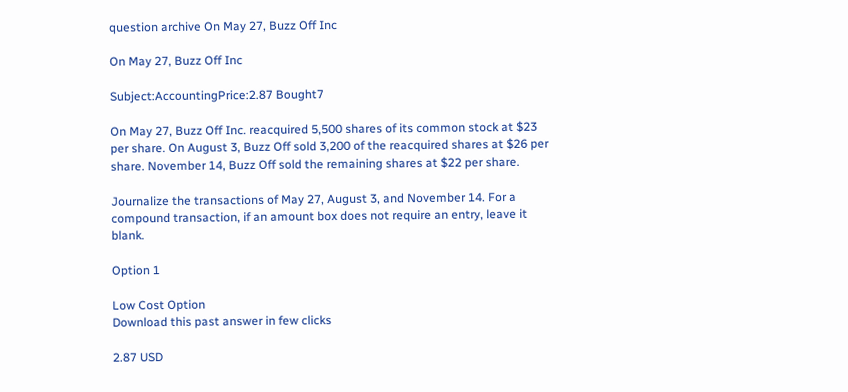question archive On May 27, Buzz Off Inc

On May 27, Buzz Off Inc

Subject:AccountingPrice:2.87 Bought7

On May 27, Buzz Off Inc. reacquired 5,500 shares of its common stock at $23 per share. On August 3, Buzz Off sold 3,200 of the reacquired shares at $26 per share. November 14, Buzz Off sold the remaining shares at $22 per share.

Journalize the transactions of May 27, August 3, and November 14. For a compound transaction, if an amount box does not require an entry, leave it blank.

Option 1

Low Cost Option
Download this past answer in few clicks

2.87 USD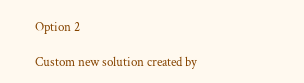Option 2

Custom new solution created by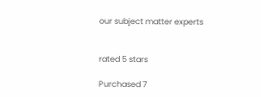our subject matter experts


rated 5 stars

Purchased 7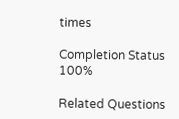times

Completion Status 100%

Related Questions